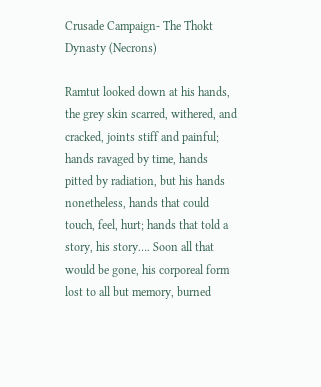Crusade Campaign- The Thokt Dynasty (Necrons)

Ramtut looked down at his hands, the grey skin scarred, withered, and cracked, joints stiff and painful; hands ravaged by time, hands pitted by radiation, but his hands nonetheless, hands that could touch, feel, hurt; hands that told a story, his story…. Soon all that would be gone, his corporeal form lost to all but memory, burned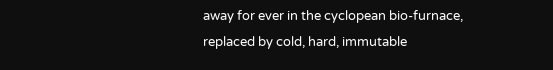away for ever in the cyclopean bio-furnace, replaced by cold, hard, immutable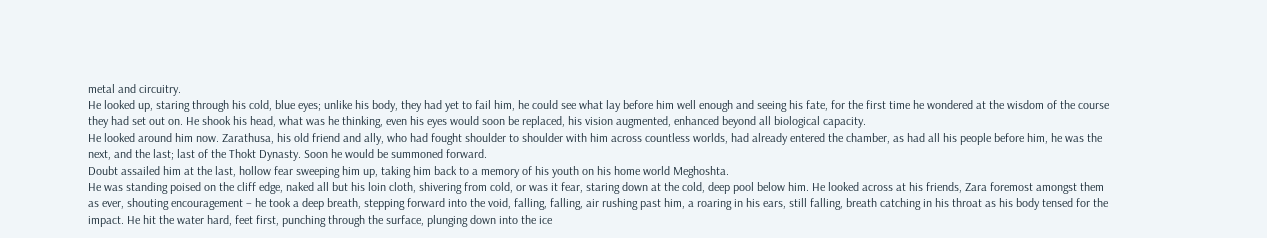metal and circuitry.
He looked up, staring through his cold, blue eyes; unlike his body, they had yet to fail him, he could see what lay before him well enough and seeing his fate, for the first time he wondered at the wisdom of the course they had set out on. He shook his head, what was he thinking, even his eyes would soon be replaced, his vision augmented, enhanced beyond all biological capacity.
He looked around him now. Zarathusa, his old friend and ally, who had fought shoulder to shoulder with him across countless worlds, had already entered the chamber, as had all his people before him, he was the next, and the last; last of the Thokt Dynasty. Soon he would be summoned forward.
Doubt assailed him at the last, hollow fear sweeping him up, taking him back to a memory of his youth on his home world Meghoshta.
He was standing poised on the cliff edge, naked all but his loin cloth, shivering from cold, or was it fear, staring down at the cold, deep pool below him. He looked across at his friends, Zara foremost amongst them as ever, shouting encouragement – he took a deep breath, stepping forward into the void, falling, falling, air rushing past him, a roaring in his ears, still falling, breath catching in his throat as his body tensed for the impact. He hit the water hard, feet first, punching through the surface, plunging down into the ice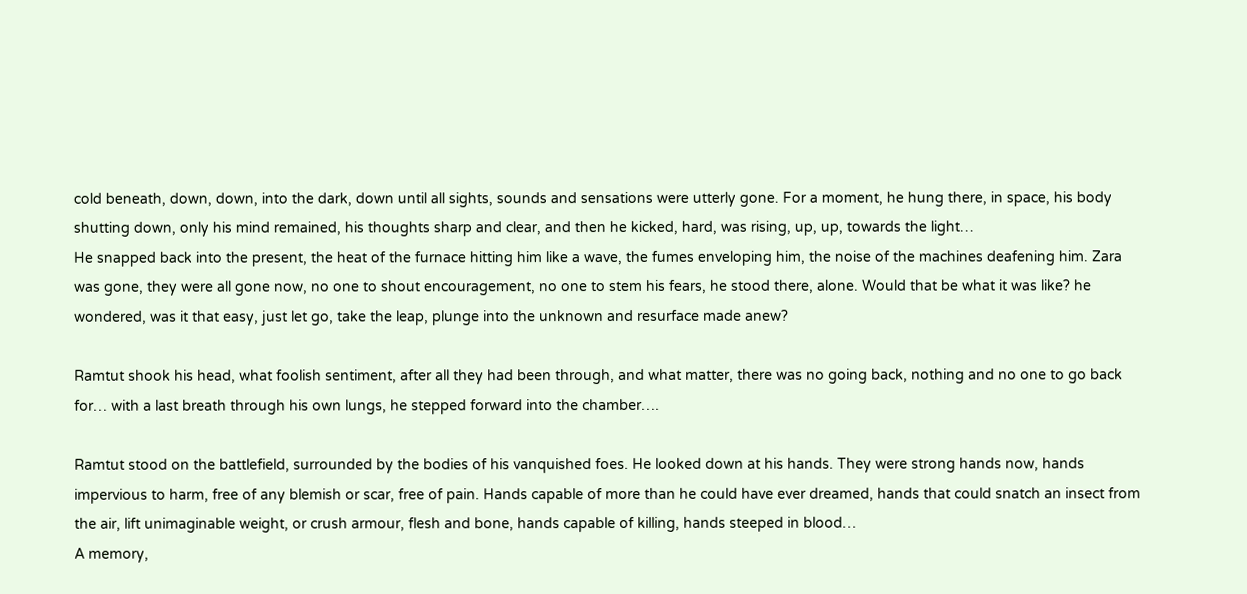cold beneath, down, down, into the dark, down until all sights, sounds and sensations were utterly gone. For a moment, he hung there, in space, his body shutting down, only his mind remained, his thoughts sharp and clear, and then he kicked, hard, was rising, up, up, towards the light…
He snapped back into the present, the heat of the furnace hitting him like a wave, the fumes enveloping him, the noise of the machines deafening him. Zara was gone, they were all gone now, no one to shout encouragement, no one to stem his fears, he stood there, alone. Would that be what it was like? he wondered, was it that easy, just let go, take the leap, plunge into the unknown and resurface made anew?

Ramtut shook his head, what foolish sentiment, after all they had been through, and what matter, there was no going back, nothing and no one to go back for… with a last breath through his own lungs, he stepped forward into the chamber….

Ramtut stood on the battlefield, surrounded by the bodies of his vanquished foes. He looked down at his hands. They were strong hands now, hands impervious to harm, free of any blemish or scar, free of pain. Hands capable of more than he could have ever dreamed, hands that could snatch an insect from the air, lift unimaginable weight, or crush armour, flesh and bone, hands capable of killing, hands steeped in blood…
A memory,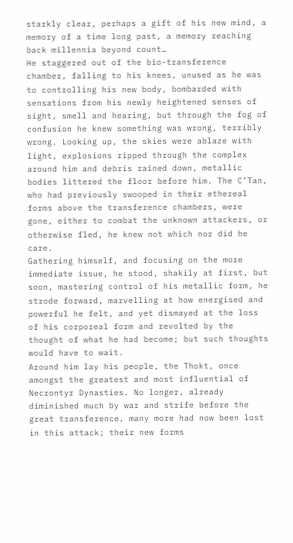starkly clear, perhaps a gift of his new mind, a memory of a time long past, a memory reaching back millennia beyond count…
He staggered out of the bio-transference chamber, falling to his knees, unused as he was to controlling his new body, bombarded with sensations from his newly heightened senses of sight, smell and hearing, but through the fog of confusion he knew something was wrong, terribly wrong. Looking up, the skies were ablaze with light, explosions ripped through the complex around him and debris rained down, metallic bodies littered the floor before him. The C’Tan, who had previously swooped in their ethereal forms above the transference chambers, were gone, either to combat the unknown attackers, or otherwise fled, he knew not which nor did he care.
Gathering himself, and focusing on the more immediate issue, he stood, shakily at first, but soon, mastering control of his metallic form, he strode forward, marvelling at how energised and powerful he felt, and yet dismayed at the loss of his corporeal form and revolted by the thought of what he had become; but such thoughts would have to wait.
Around him lay his people, the Thokt, once amongst the greatest and most influential of Necrontyr Dynasties. No longer, already diminished much by war and strife before the great transference, many more had now been lost in this attack; their new forms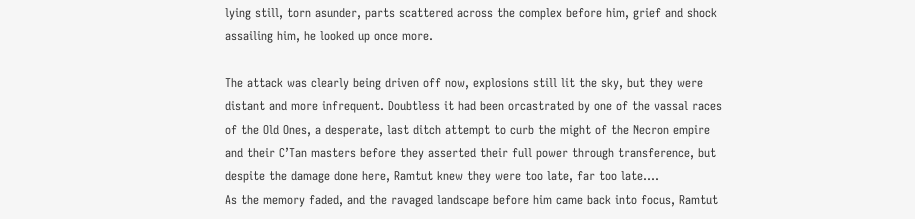lying still, torn asunder, parts scattered across the complex before him, grief and shock assailing him, he looked up once more.

The attack was clearly being driven off now, explosions still lit the sky, but they were distant and more infrequent. Doubtless it had been orcastrated by one of the vassal races of the Old Ones, a desperate, last ditch attempt to curb the might of the Necron empire and their C’Tan masters before they asserted their full power through transference, but despite the damage done here, Ramtut knew they were too late, far too late….
As the memory faded, and the ravaged landscape before him came back into focus, Ramtut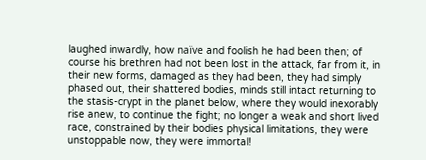laughed inwardly, how naïve and foolish he had been then; of course his brethren had not been lost in the attack, far from it, in their new forms, damaged as they had been, they had simply phased out, their shattered bodies, minds still intact returning to the stasis-crypt in the planet below, where they would inexorably rise anew, to continue the fight; no longer a weak and short lived race, constrained by their bodies physical limitations, they were unstoppable now, they were immortal!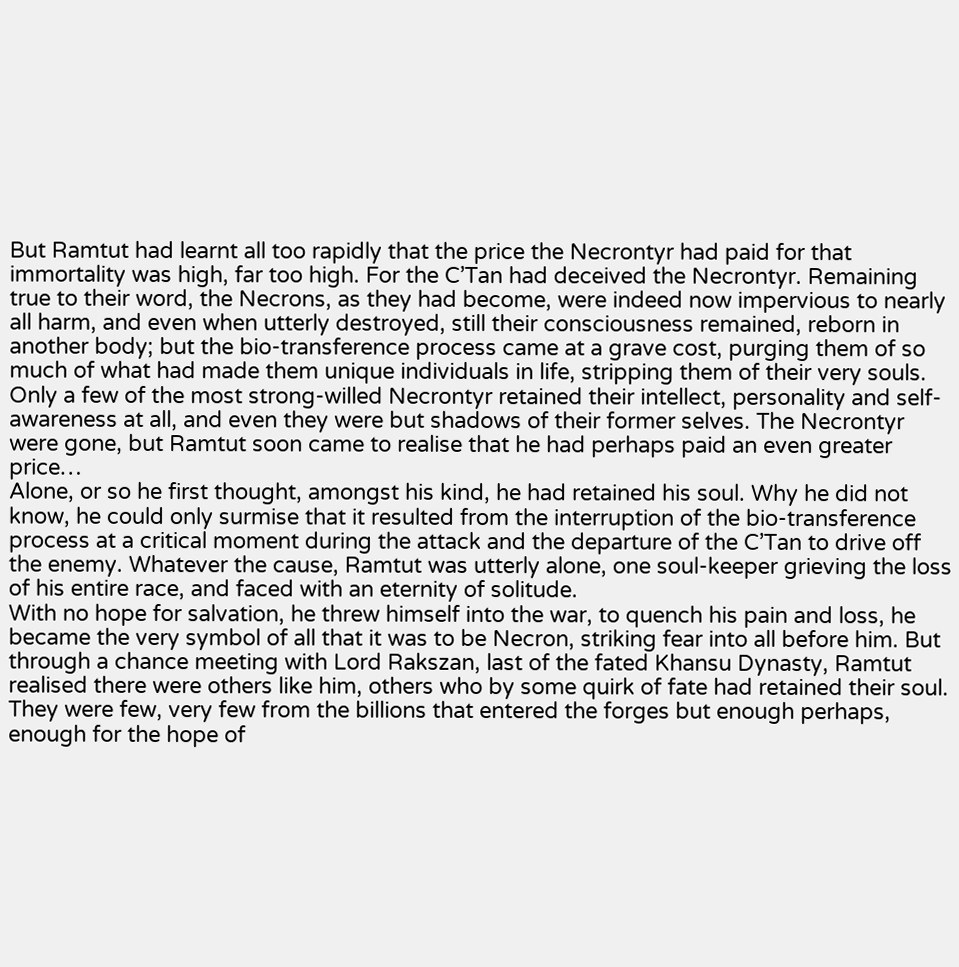But Ramtut had learnt all too rapidly that the price the Necrontyr had paid for that immortality was high, far too high. For the C’Tan had deceived the Necrontyr. Remaining true to their word, the Necrons, as they had become, were indeed now impervious to nearly all harm, and even when utterly destroyed, still their consciousness remained, reborn in another body; but the bio-transference process came at a grave cost, purging them of so much of what had made them unique individuals in life, stripping them of their very souls. Only a few of the most strong-willed Necrontyr retained their intellect, personality and self-awareness at all, and even they were but shadows of their former selves. The Necrontyr were gone, but Ramtut soon came to realise that he had perhaps paid an even greater price…
Alone, or so he first thought, amongst his kind, he had retained his soul. Why he did not know, he could only surmise that it resulted from the interruption of the bio-transference process at a critical moment during the attack and the departure of the C’Tan to drive off the enemy. Whatever the cause, Ramtut was utterly alone, one soul-keeper grieving the loss of his entire race, and faced with an eternity of solitude.
With no hope for salvation, he threw himself into the war, to quench his pain and loss, he became the very symbol of all that it was to be Necron, striking fear into all before him. But through a chance meeting with Lord Rakszan, last of the fated Khansu Dynasty, Ramtut realised there were others like him, others who by some quirk of fate had retained their soul. They were few, very few from the billions that entered the forges but enough perhaps, enough for the hope of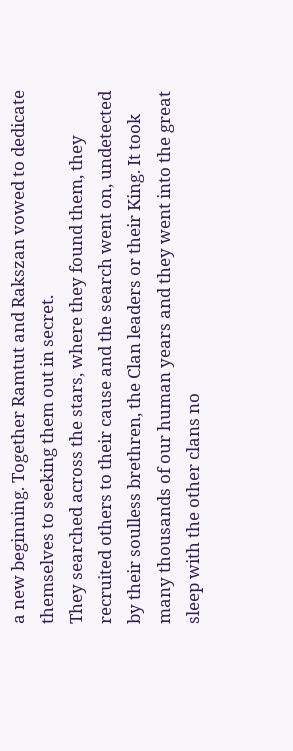a new beginning. Together Ramtut and Rakszan vowed to dedicate themselves to seeking them out in secret.
They searched across the stars, where they found them, they recruited others to their cause and the search went on, undetected by their soulless brethren, the Clan leaders or their King. It took many thousands of our human years and they went into the great sleep with the other clans no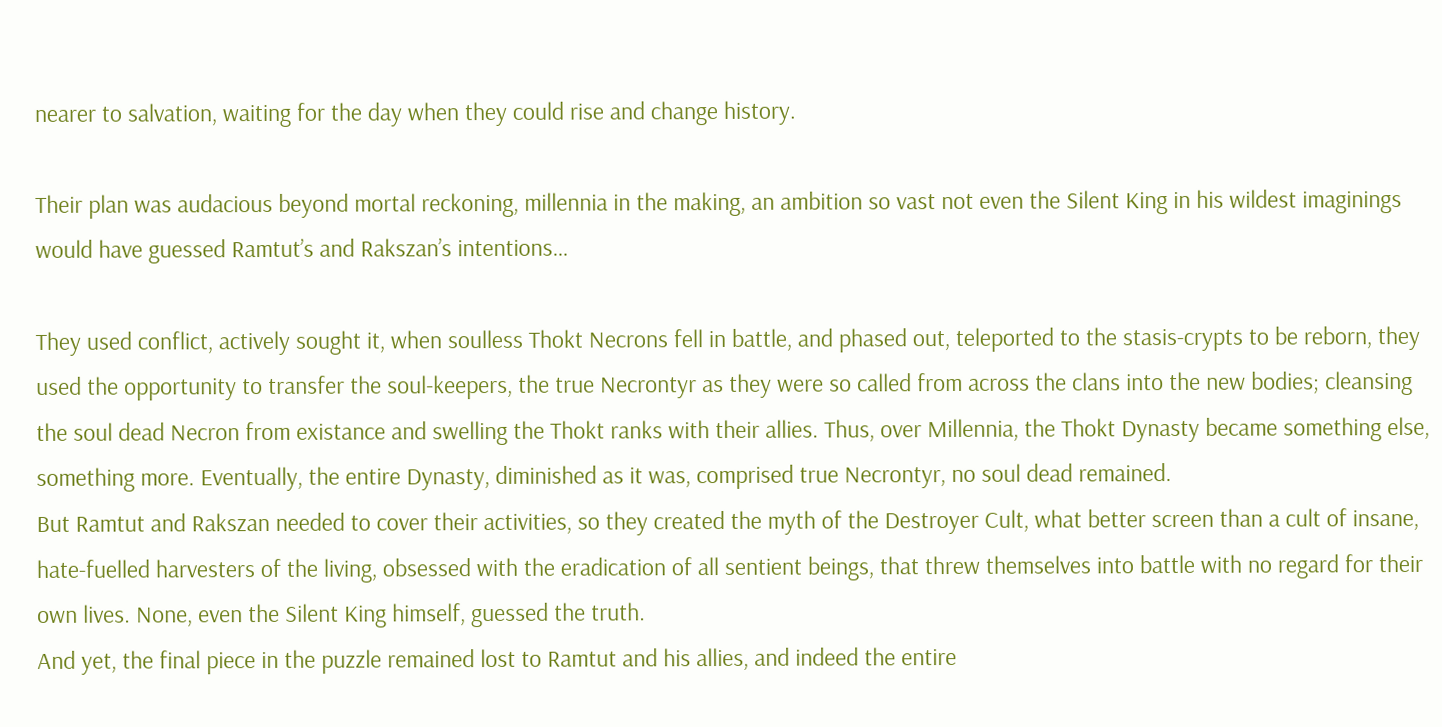nearer to salvation, waiting for the day when they could rise and change history.

Their plan was audacious beyond mortal reckoning, millennia in the making, an ambition so vast not even the Silent King in his wildest imaginings would have guessed Ramtut’s and Rakszan’s intentions…

They used conflict, actively sought it, when soulless Thokt Necrons fell in battle, and phased out, teleported to the stasis-crypts to be reborn, they used the opportunity to transfer the soul-keepers, the true Necrontyr as they were so called from across the clans into the new bodies; cleansing the soul dead Necron from existance and swelling the Thokt ranks with their allies. Thus, over Millennia, the Thokt Dynasty became something else, something more. Eventually, the entire Dynasty, diminished as it was, comprised true Necrontyr, no soul dead remained.
But Ramtut and Rakszan needed to cover their activities, so they created the myth of the Destroyer Cult, what better screen than a cult of insane, hate-fuelled harvesters of the living, obsessed with the eradication of all sentient beings, that threw themselves into battle with no regard for their own lives. None, even the Silent King himself, guessed the truth.
And yet, the final piece in the puzzle remained lost to Ramtut and his allies, and indeed the entire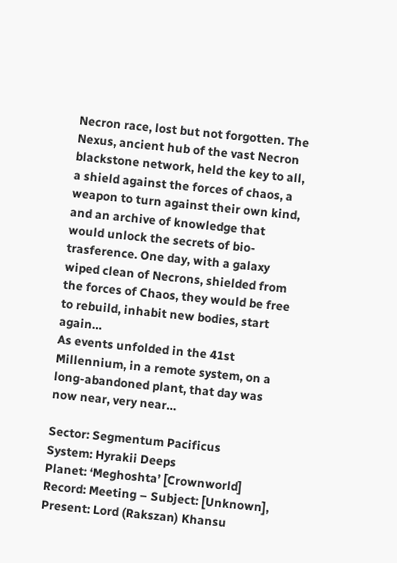Necron race, lost but not forgotten. The Nexus, ancient hub of the vast Necron blackstone network, held the key to all, a shield against the forces of chaos, a weapon to turn against their own kind, and an archive of knowledge that would unlock the secrets of bio-trasference. One day, with a galaxy wiped clean of Necrons, shielded from the forces of Chaos, they would be free to rebuild, inhabit new bodies, start again…
As events unfolded in the 41st Millennium, in a remote system, on a long-abandoned plant, that day was now near, very near…

Sector: Segmentum Pacificus
System: Hyrakii Deeps
Planet: ‘Meghoshta’ [Crownworld]
Record: Meeting – Subject: [Unknown], Present: Lord (Rakszan) Khansu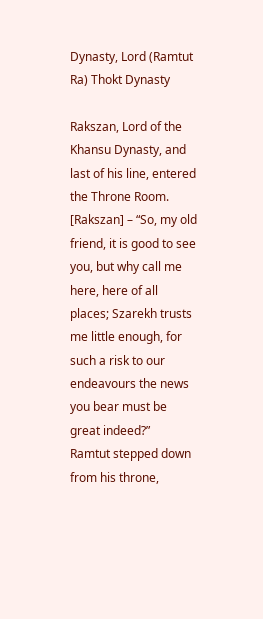Dynasty, Lord (Ramtut Ra) Thokt Dynasty

Rakszan, Lord of the Khansu Dynasty, and last of his line, entered the Throne Room.
[Rakszan] – “So, my old friend, it is good to see you, but why call me here, here of all places; Szarekh trusts me little enough, for such a risk to our endeavours the news you bear must be great indeed?”
Ramtut stepped down from his throne,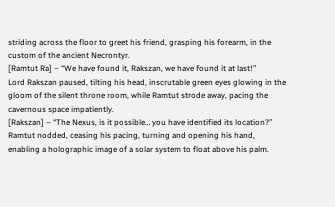striding across the floor to greet his friend, grasping his forearm, in the custom of the ancient Necrontyr.
[Ramtut Ra] – “We have found it, Rakszan, we have found it at last!”
Lord Rakszan paused, tilting his head, inscrutable green eyes glowing in the gloom of the silent throne room, while Ramtut strode away, pacing the cavernous space impatiently.
[Rakszan] – “The Nexus, is it possible… you have identified its location?”
Ramtut nodded, ceasing his pacing, turning and opening his hand, enabling a holographic image of a solar system to float above his palm.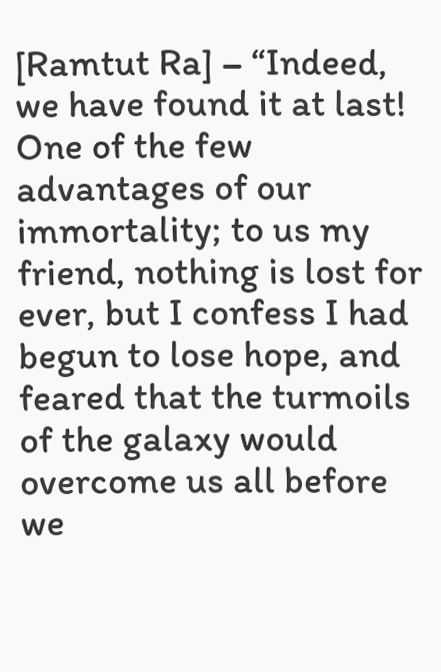[Ramtut Ra] – “Indeed, we have found it at last! One of the few advantages of our immortality; to us my friend, nothing is lost for ever, but I confess I had begun to lose hope, and feared that the turmoils of the galaxy would overcome us all before we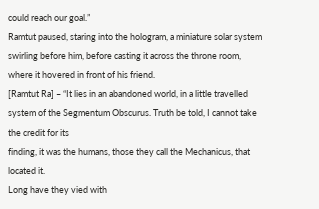could reach our goal.”
Ramtut paused, staring into the hologram, a miniature solar system swirling before him, before casting it across the throne room, where it hovered in front of his friend.
[Ramtut Ra] – “It lies in an abandoned world, in a little travelled system of the Segmentum Obscurus. Truth be told, I cannot take the credit for its
finding, it was the humans, those they call the Mechanicus, that located it.
Long have they vied with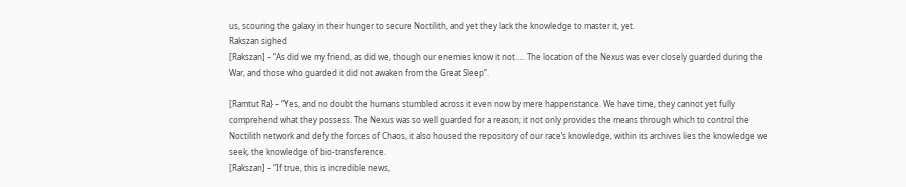us, scouring the galaxy in their hunger to secure Noctilith, and yet they lack the knowledge to master it, yet.
Rakszan sighed
[Rakszan] – “As did we my friend, as did we, though our enemies know it not….. The location of the Nexus was ever closely guarded during the War, and those who guarded it did not awaken from the Great Sleep”.

[Ramtut Ra} – “Yes, and no doubt the humans stumbled across it even now by mere happenstance. We have time, they cannot yet fully comprehend what they possess. The Nexus was so well guarded for a reason; it not only provides the means through which to control the Noctilith network and defy the forces of Chaos, it also housed the repository of our race’s knowledge, within its archives lies the knowledge we seek, the knowledge of bio-transference.
[Rakszan] – “If true, this is incredible news,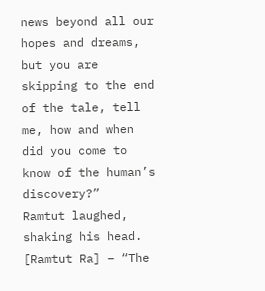news beyond all our hopes and dreams, but you are skipping to the end of the tale, tell me, how and when did you come to know of the human’s discovery?”
Ramtut laughed, shaking his head.
[Ramtut Ra] – “The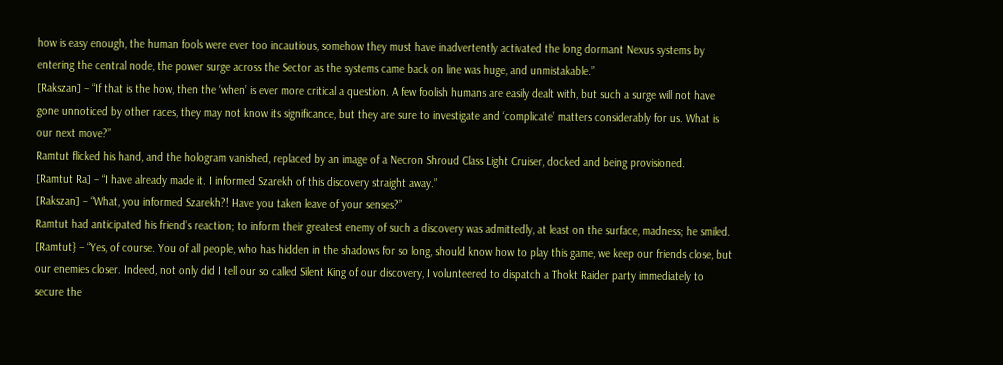how is easy enough, the human fools were ever too incautious, somehow they must have inadvertently activated the long dormant Nexus systems by entering the central node, the power surge across the Sector as the systems came back on line was huge, and unmistakable.”
[Rakszan] – “If that is the how, then the ‘when’ is ever more critical a question. A few foolish humans are easily dealt with, but such a surge will not have gone unnoticed by other races, they may not know its significance, but they are sure to investigate and ‘complicate’ matters considerably for us. What is our next move?”
Ramtut flicked his hand, and the hologram vanished, replaced by an image of a Necron Shroud Class Light Cruiser, docked and being provisioned.
[Ramtut Ra] – “I have already made it. I informed Szarekh of this discovery straight away.”
[Rakszan] – “What, you informed Szarekh?! Have you taken leave of your senses?”
Ramtut had anticipated his friend’s reaction; to inform their greatest enemy of such a discovery was admittedly, at least on the surface, madness; he smiled.
[Ramtut} – “Yes, of course. You of all people, who has hidden in the shadows for so long, should know how to play this game, we keep our friends close, but our enemies closer. Indeed, not only did I tell our so called Silent King of our discovery, I volunteered to dispatch a Thokt Raider party immediately to secure the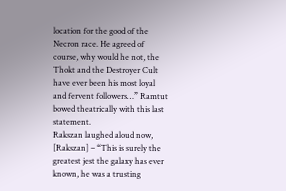location for the good of the Necron race. He agreed of course, why would he not, the Thokt and the Destroyer Cult have ever been his most loyal and fervent followers…” Ramtut bowed theatrically with this last statement.
Rakszan laughed aloud now,
[Rakszan] – “This is surely the greatest jest the galaxy has ever known, he was a trusting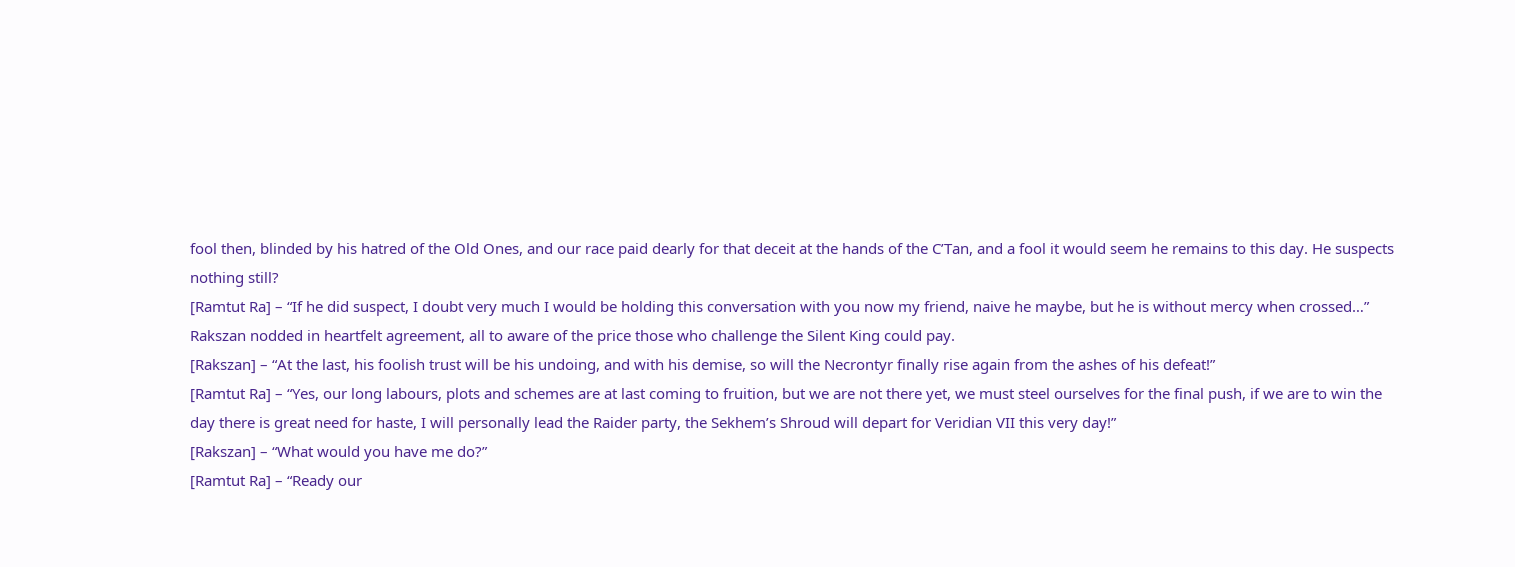fool then, blinded by his hatred of the Old Ones, and our race paid dearly for that deceit at the hands of the C’Tan, and a fool it would seem he remains to this day. He suspects nothing still?
[Ramtut Ra] – “If he did suspect, I doubt very much I would be holding this conversation with you now my friend, naive he maybe, but he is without mercy when crossed…”
Rakszan nodded in heartfelt agreement, all to aware of the price those who challenge the Silent King could pay.
[Rakszan] – “At the last, his foolish trust will be his undoing, and with his demise, so will the Necrontyr finally rise again from the ashes of his defeat!”
[Ramtut Ra] – “Yes, our long labours, plots and schemes are at last coming to fruition, but we are not there yet, we must steel ourselves for the final push, if we are to win the day there is great need for haste, I will personally lead the Raider party, the Sekhem’s Shroud will depart for Veridian VII this very day!”
[Rakszan] – “What would you have me do?”
[Ramtut Ra] – “Ready our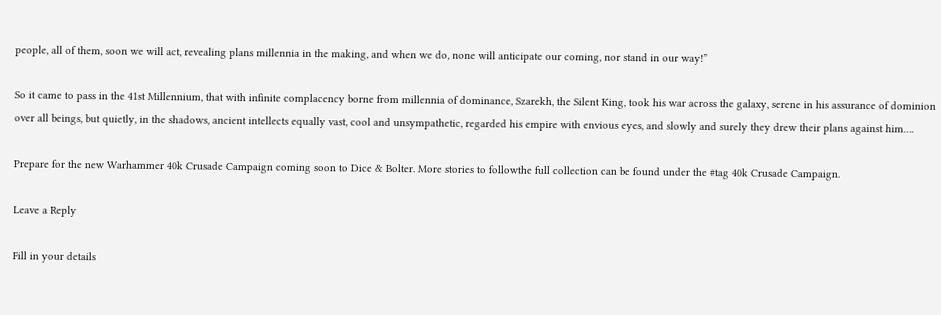people, all of them, soon we will act, revealing plans millennia in the making, and when we do, none will anticipate our coming, nor stand in our way!”

So it came to pass in the 41st Millennium, that with infinite complacency borne from millennia of dominance, Szarekh, the Silent King, took his war across the galaxy, serene in his assurance of dominion over all beings, but quietly, in the shadows, ancient intellects equally vast, cool and unsympathetic, regarded his empire with envious eyes, and slowly and surely they drew their plans against him….

Prepare for the new Warhammer 40k Crusade Campaign coming soon to Dice & Bolter. More stories to followthe full collection can be found under the #tag 40k Crusade Campaign.

Leave a Reply

Fill in your details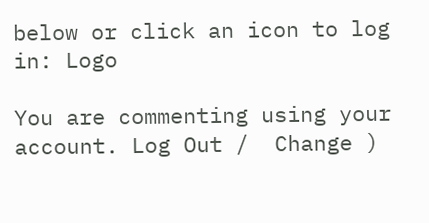below or click an icon to log in: Logo

You are commenting using your account. Log Out /  Change )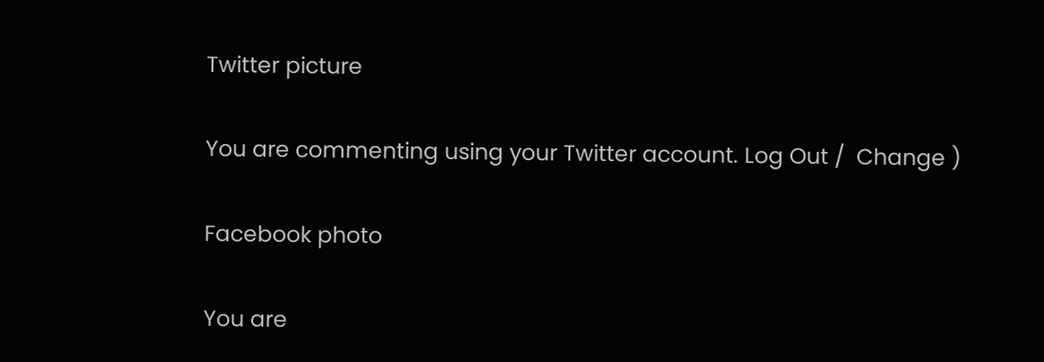Twitter picture

You are commenting using your Twitter account. Log Out /  Change )

Facebook photo

You are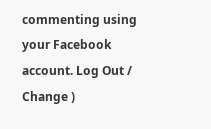commenting using your Facebook account. Log Out /  Change )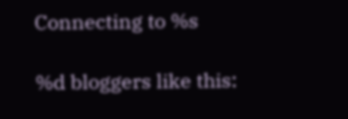Connecting to %s

%d bloggers like this: